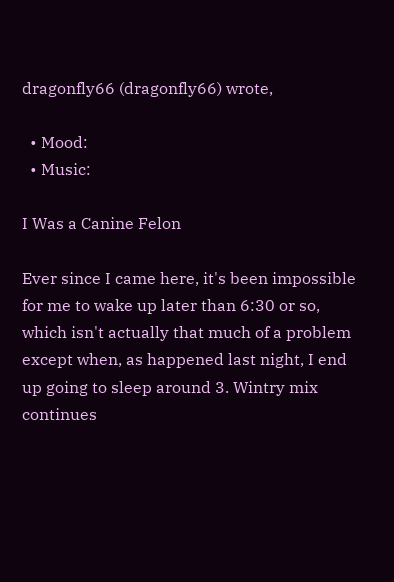dragonfly66 (dragonfly66) wrote,

  • Mood:
  • Music:

I Was a Canine Felon

Ever since I came here, it's been impossible for me to wake up later than 6:30 or so, which isn't actually that much of a problem except when, as happened last night, I end up going to sleep around 3. Wintry mix continues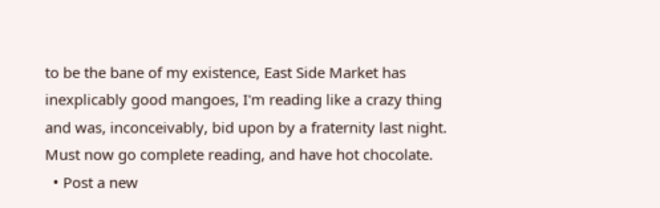to be the bane of my existence, East Side Market has inexplicably good mangoes, I'm reading like a crazy thing and was, inconceivably, bid upon by a fraternity last night. Must now go complete reading, and have hot chocolate.
  • Post a new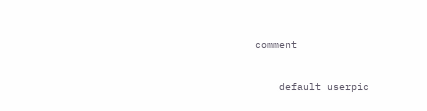comment


    default userpic